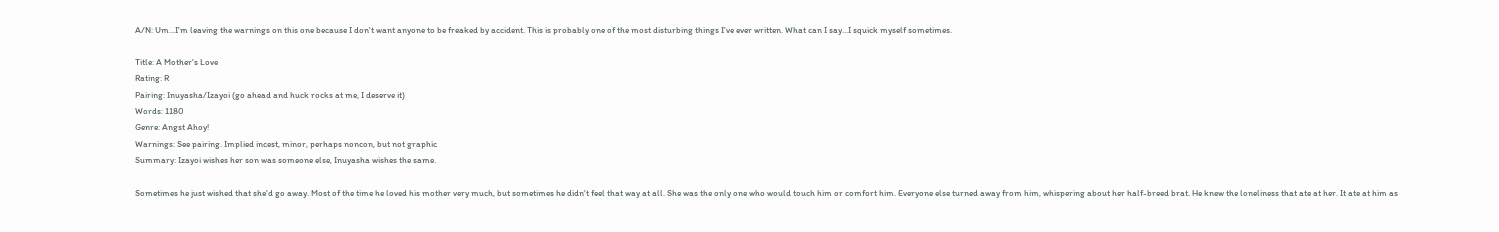A/N: Um...I'm leaving the warnings on this one because I don't want anyone to be freaked by accident. This is probably one of the most disturbing things I've ever written. What can I say...I squick myself sometimes.

Title: A Mother's Love
Rating: R
Pairing: Inuyasha/Izayoi (go ahead and huck rocks at me, I deserve it)
Words: 1180
Genre: Angst Ahoy!
Warnings: See pairing. Implied incest, minor, perhaps noncon, but not graphic
Summary: Izayoi wishes her son was someone else, Inuyasha wishes the same.

Sometimes he just wished that she'd go away. Most of the time he loved his mother very much, but sometimes he didn't feel that way at all. She was the only one who would touch him or comfort him. Everyone else turned away from him, whispering about her half-breed brat. He knew the loneliness that ate at her. It ate at him as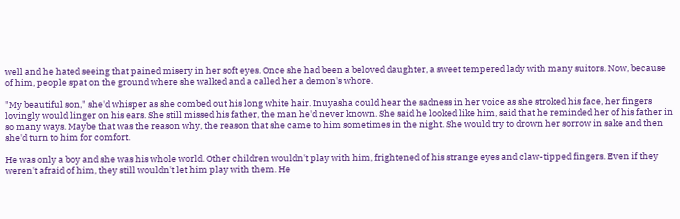well and he hated seeing that pained misery in her soft eyes. Once she had been a beloved daughter, a sweet tempered lady with many suitors. Now, because of him, people spat on the ground where she walked and a called her a demon's whore.

"My beautiful son," she'd whisper as she combed out his long white hair. Inuyasha could hear the sadness in her voice as she stroked his face, her fingers lovingly would linger on his ears. She still missed his father, the man he'd never known. She said he looked like him, said that he reminded her of his father in so many ways. Maybe that was the reason why, the reason that she came to him sometimes in the night. She would try to drown her sorrow in sake and then she'd turn to him for comfort.

He was only a boy and she was his whole world. Other children wouldn't play with him, frightened of his strange eyes and claw-tipped fingers. Even if they weren't afraid of him, they still wouldn't let him play with them. He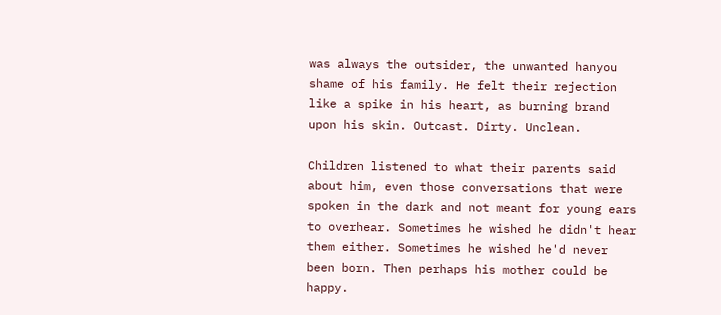was always the outsider, the unwanted hanyou shame of his family. He felt their rejection like a spike in his heart, as burning brand upon his skin. Outcast. Dirty. Unclean.

Children listened to what their parents said about him, even those conversations that were spoken in the dark and not meant for young ears to overhear. Sometimes he wished he didn't hear them either. Sometimes he wished he'd never been born. Then perhaps his mother could be happy.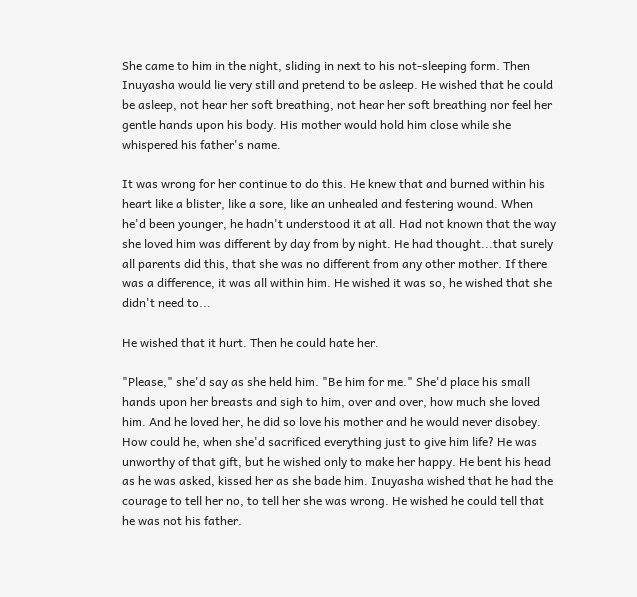She came to him in the night, sliding in next to his not-sleeping form. Then Inuyasha would lie very still and pretend to be asleep. He wished that he could be asleep, not hear her soft breathing, not hear her soft breathing nor feel her gentle hands upon his body. His mother would hold him close while she whispered his father's name.

It was wrong for her continue to do this. He knew that and burned within his heart like a blister, like a sore, like an unhealed and festering wound. When he'd been younger, he hadn't understood it at all. Had not known that the way she loved him was different by day from by night. He had thought...that surely all parents did this, that she was no different from any other mother. If there was a difference, it was all within him. He wished it was so, he wished that she didn't need to...

He wished that it hurt. Then he could hate her.

"Please," she'd say as she held him. "Be him for me." She'd place his small hands upon her breasts and sigh to him, over and over, how much she loved him. And he loved her, he did so love his mother and he would never disobey. How could he, when she'd sacrificed everything just to give him life? He was unworthy of that gift, but he wished only to make her happy. He bent his head as he was asked, kissed her as she bade him. Inuyasha wished that he had the courage to tell her no, to tell her she was wrong. He wished he could tell that he was not his father.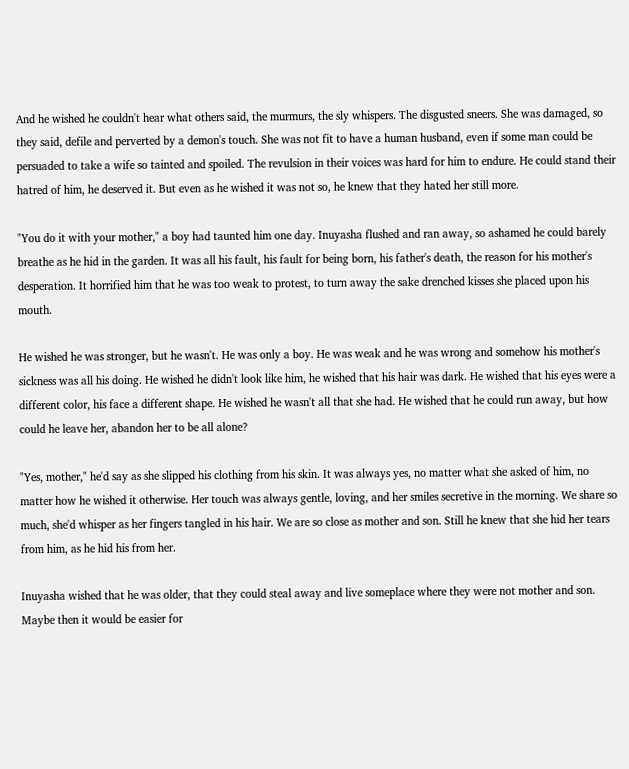And he wished he couldn't hear what others said, the murmurs, the sly whispers. The disgusted sneers. She was damaged, so they said, defile and perverted by a demon's touch. She was not fit to have a human husband, even if some man could be persuaded to take a wife so tainted and spoiled. The revulsion in their voices was hard for him to endure. He could stand their hatred of him, he deserved it. But even as he wished it was not so, he knew that they hated her still more.

"You do it with your mother," a boy had taunted him one day. Inuyasha flushed and ran away, so ashamed he could barely breathe as he hid in the garden. It was all his fault, his fault for being born, his father's death, the reason for his mother's desperation. It horrified him that he was too weak to protest, to turn away the sake drenched kisses she placed upon his mouth.

He wished he was stronger, but he wasn't. He was only a boy. He was weak and he was wrong and somehow his mother's sickness was all his doing. He wished he didn't look like him, he wished that his hair was dark. He wished that his eyes were a different color, his face a different shape. He wished he wasn't all that she had. He wished that he could run away, but how could he leave her, abandon her to be all alone?

"Yes, mother," he'd say as she slipped his clothing from his skin. It was always yes, no matter what she asked of him, no matter how he wished it otherwise. Her touch was always gentle, loving, and her smiles secretive in the morning. We share so much, she'd whisper as her fingers tangled in his hair. We are so close as mother and son. Still he knew that she hid her tears from him, as he hid his from her.

Inuyasha wished that he was older, that they could steal away and live someplace where they were not mother and son. Maybe then it would be easier for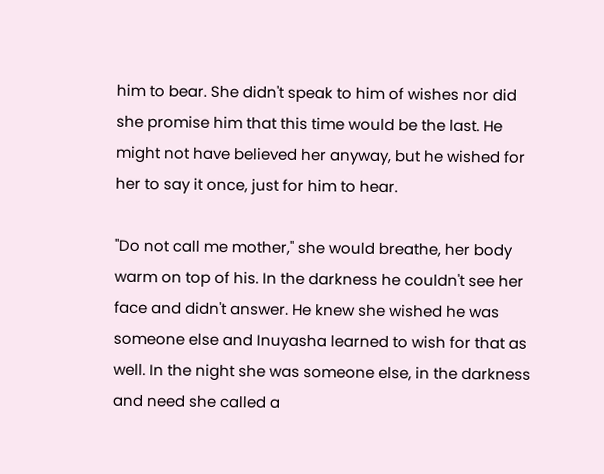him to bear. She didn't speak to him of wishes nor did she promise him that this time would be the last. He might not have believed her anyway, but he wished for her to say it once, just for him to hear.

"Do not call me mother," she would breathe, her body warm on top of his. In the darkness he couldn't see her face and didn't answer. He knew she wished he was someone else and Inuyasha learned to wish for that as well. In the night she was someone else, in the darkness and need she called a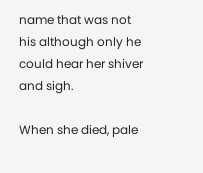name that was not his although only he could hear her shiver and sigh.

When she died, pale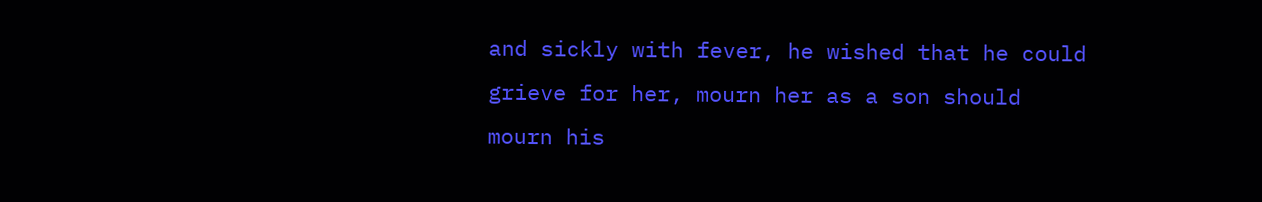and sickly with fever, he wished that he could grieve for her, mourn her as a son should mourn his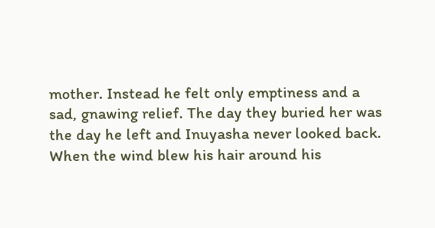mother. Instead he felt only emptiness and a sad, gnawing relief. The day they buried her was the day he left and Inuyasha never looked back. When the wind blew his hair around his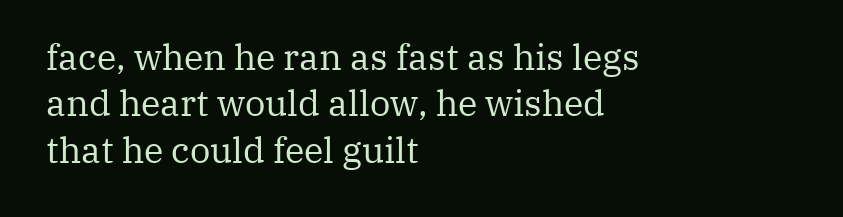face, when he ran as fast as his legs and heart would allow, he wished that he could feel guilt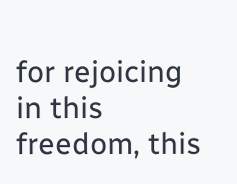for rejoicing in this freedom, this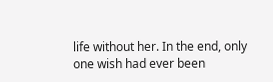life without her. In the end, only one wish had ever been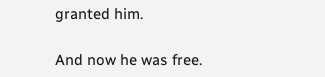granted him.

And now he was free.